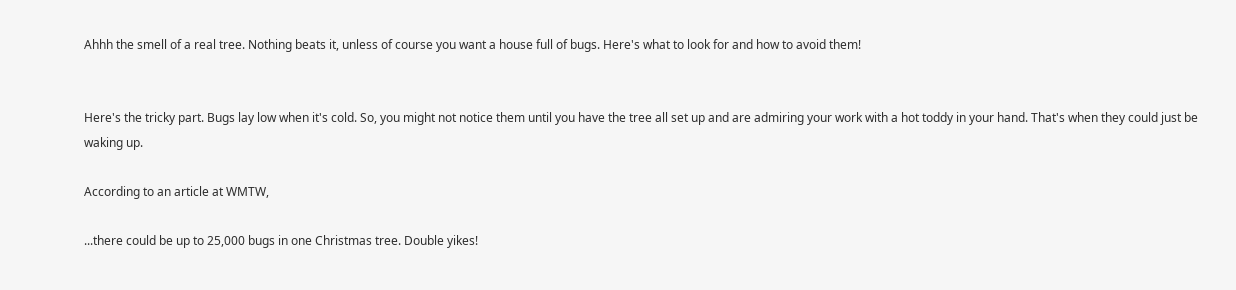Ahhh the smell of a real tree. Nothing beats it, unless of course you want a house full of bugs. Here's what to look for and how to avoid them!


Here's the tricky part. Bugs lay low when it's cold. So, you might not notice them until you have the tree all set up and are admiring your work with a hot toddy in your hand. That's when they could just be waking up.

According to an article at WMTW,

...there could be up to 25,000 bugs in one Christmas tree. Double yikes!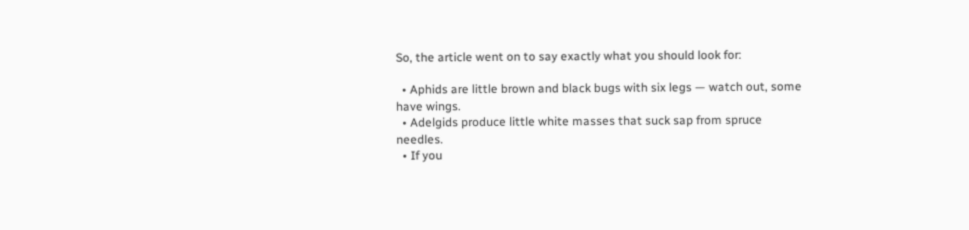So, the article went on to say exactly what you should look for:

  • Aphids are little brown and black bugs with six legs — watch out, some have wings.
  • Adelgids produce little white masses that suck sap from spruce needles.
  • If you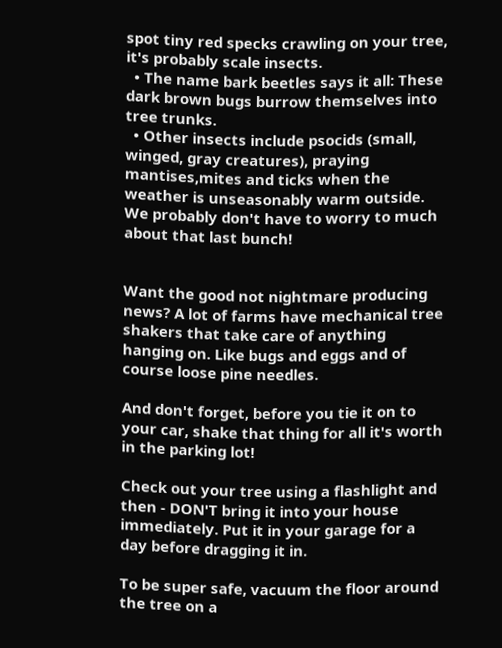spot tiny red specks crawling on your tree, it's probably scale insects.
  • The name bark beetles says it all: These dark brown bugs burrow themselves into tree trunks.
  • Other insects include psocids (small, winged, gray creatures), praying mantises,mites and ticks when the weather is unseasonably warm outside. We probably don't have to worry to much about that last bunch!


Want the good not nightmare producing news? A lot of farms have mechanical tree shakers that take care of anything hanging on. Like bugs and eggs and of course loose pine needles.

And don't forget, before you tie it on to your car, shake that thing for all it's worth in the parking lot!

Check out your tree using a flashlight and then - DON'T bring it into your house immediately. Put it in your garage for a day before dragging it in.

To be super safe, vacuum the floor around the tree on a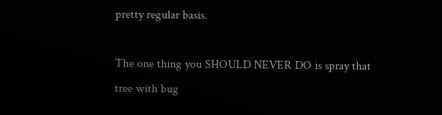pretty regular basis.

The one thing you SHOULD NEVER DO is spray that tree with bug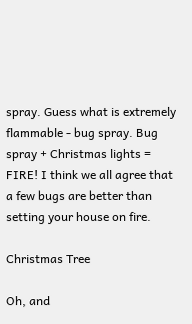spray. Guess what is extremely flammable - bug spray. Bug spray + Christmas lights = FIRE! I think we all agree that a few bugs are better than setting your house on fire.

Christmas Tree

Oh, and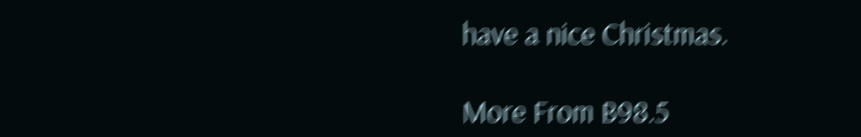have a nice Christmas.

More From B98.5